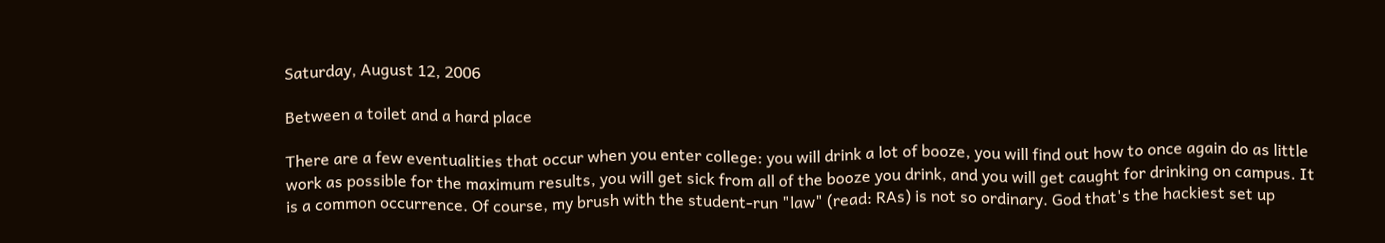Saturday, August 12, 2006

Between a toilet and a hard place

There are a few eventualities that occur when you enter college: you will drink a lot of booze, you will find out how to once again do as little work as possible for the maximum results, you will get sick from all of the booze you drink, and you will get caught for drinking on campus. It is a common occurrence. Of course, my brush with the student-run "law" (read: RAs) is not so ordinary. God that's the hackiest set up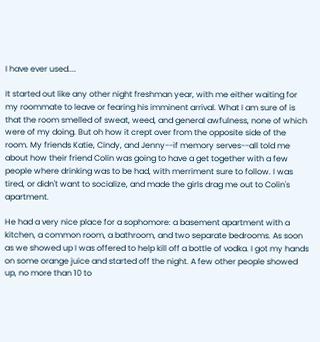I have ever used....

It started out like any other night freshman year, with me either waiting for my roommate to leave or fearing his imminent arrival. What I am sure of is that the room smelled of sweat, weed, and general awfulness, none of which were of my doing. But oh how it crept over from the opposite side of the room. My friends Katie, Cindy, and Jenny--if memory serves--all told me about how their friend Colin was going to have a get together with a few people where drinking was to be had, with merriment sure to follow. I was tired, or didn't want to socialize, and made the girls drag me out to Colin's apartment.

He had a very nice place for a sophomore: a basement apartment with a kitchen, a common room, a bathroom, and two separate bedrooms. As soon as we showed up I was offered to help kill off a bottle of vodka. I got my hands on some orange juice and started off the night. A few other people showed up, no more than 10 to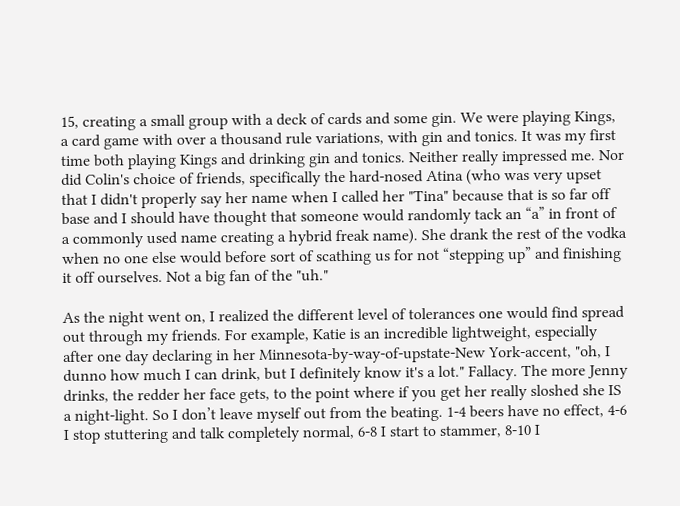15, creating a small group with a deck of cards and some gin. We were playing Kings, a card game with over a thousand rule variations, with gin and tonics. It was my first time both playing Kings and drinking gin and tonics. Neither really impressed me. Nor did Colin's choice of friends, specifically the hard-nosed Atina (who was very upset that I didn't properly say her name when I called her "Tina" because that is so far off base and I should have thought that someone would randomly tack an “a” in front of a commonly used name creating a hybrid freak name). She drank the rest of the vodka when no one else would before sort of scathing us for not “stepping up” and finishing it off ourselves. Not a big fan of the "uh."

As the night went on, I realized the different level of tolerances one would find spread out through my friends. For example, Katie is an incredible lightweight, especially after one day declaring in her Minnesota-by-way-of-upstate-New York-accent, "oh, I dunno how much I can drink, but I definitely know it's a lot." Fallacy. The more Jenny drinks, the redder her face gets, to the point where if you get her really sloshed she IS a night-light. So I don’t leave myself out from the beating. 1-4 beers have no effect, 4-6 I stop stuttering and talk completely normal, 6-8 I start to stammer, 8-10 I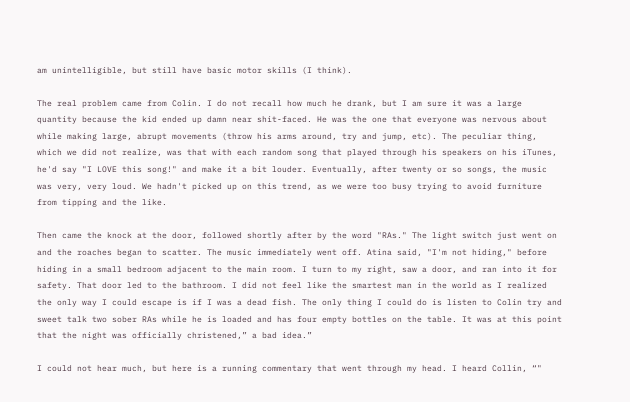am unintelligible, but still have basic motor skills (I think).

The real problem came from Colin. I do not recall how much he drank, but I am sure it was a large quantity because the kid ended up damn near shit-faced. He was the one that everyone was nervous about while making large, abrupt movements (throw his arms around, try and jump, etc). The peculiar thing, which we did not realize, was that with each random song that played through his speakers on his iTunes, he'd say "I LOVE this song!" and make it a bit louder. Eventually, after twenty or so songs, the music was very, very loud. We hadn't picked up on this trend, as we were too busy trying to avoid furniture from tipping and the like.

Then came the knock at the door, followed shortly after by the word "RAs." The light switch just went on and the roaches began to scatter. The music immediately went off. Atina said, "I'm not hiding," before hiding in a small bedroom adjacent to the main room. I turn to my right, saw a door, and ran into it for safety. That door led to the bathroom. I did not feel like the smartest man in the world as I realized the only way I could escape is if I was a dead fish. The only thing I could do is listen to Colin try and sweet talk two sober RAs while he is loaded and has four empty bottles on the table. It was at this point that the night was officially christened,” a bad idea.”

I could not hear much, but here is a running commentary that went through my head. I heard Collin, “"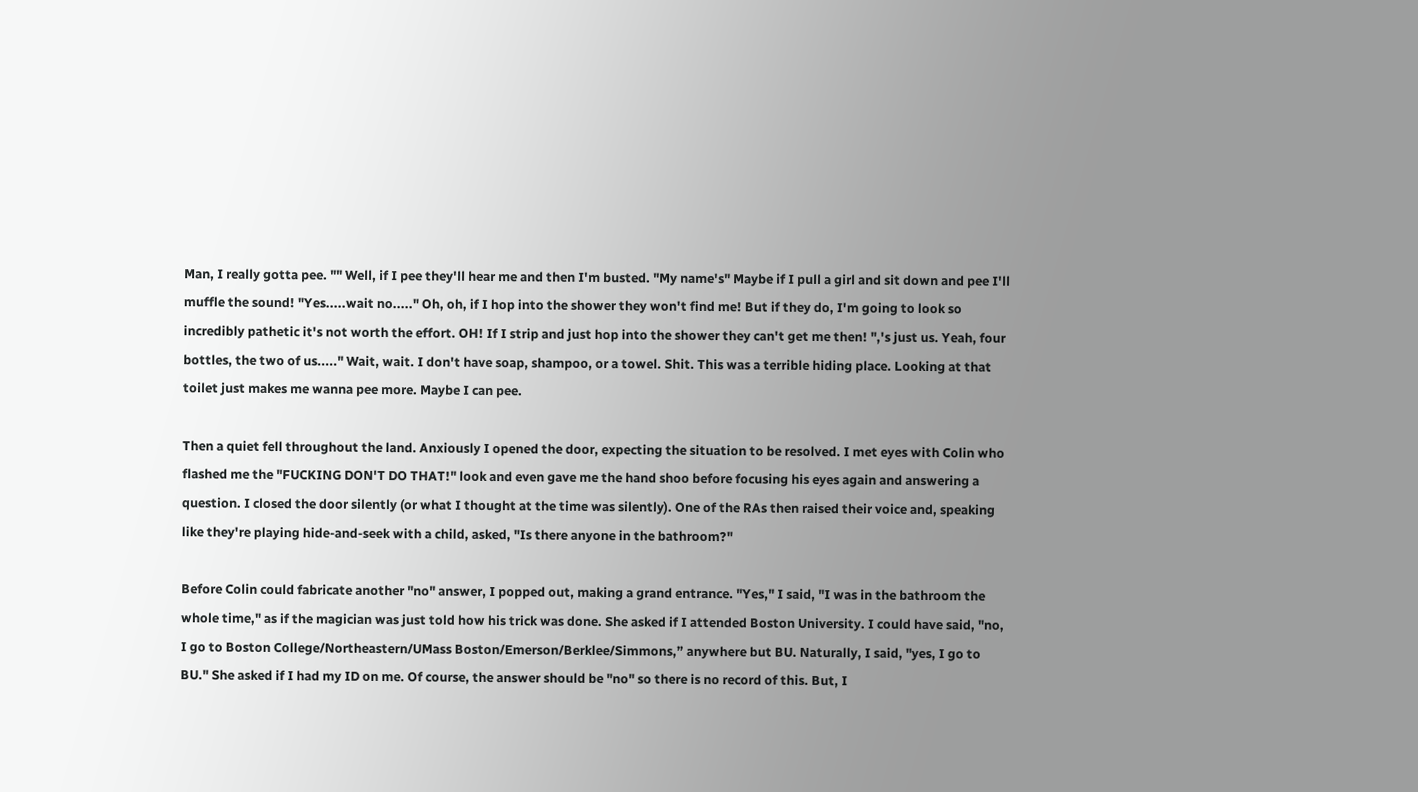Man, I really gotta pee. "" Well, if I pee they'll hear me and then I'm busted. "My name's" Maybe if I pull a girl and sit down and pee I'll muffle the sound! "Yes.....wait no....." Oh, oh, if I hop into the shower they won't find me! But if they do, I'm going to look so incredibly pathetic it's not worth the effort. OH! If I strip and just hop into the shower they can't get me then! ",'s just us. Yeah, four bottles, the two of us....." Wait, wait. I don't have soap, shampoo, or a towel. Shit. This was a terrible hiding place. Looking at that toilet just makes me wanna pee more. Maybe I can pee.

Then a quiet fell throughout the land. Anxiously I opened the door, expecting the situation to be resolved. I met eyes with Colin who flashed me the "FUCKING DON'T DO THAT!" look and even gave me the hand shoo before focusing his eyes again and answering a question. I closed the door silently (or what I thought at the time was silently). One of the RAs then raised their voice and, speaking like they're playing hide-and-seek with a child, asked, "Is there anyone in the bathroom?"

Before Colin could fabricate another "no" answer, I popped out, making a grand entrance. "Yes," I said, "I was in the bathroom the whole time," as if the magician was just told how his trick was done. She asked if I attended Boston University. I could have said, "no, I go to Boston College/Northeastern/UMass Boston/Emerson/Berklee/Simmons,” anywhere but BU. Naturally, I said, "yes, I go to BU." She asked if I had my ID on me. Of course, the answer should be "no" so there is no record of this. But, I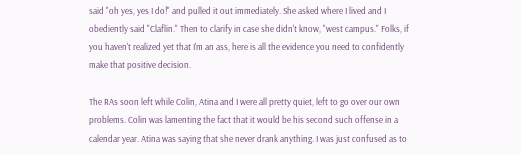said "oh yes, yes I do!" and pulled it out immediately. She asked where I lived and I obediently said "Claflin." Then to clarify in case she didn't know, "west campus." Folks, if you haven't realized yet that I'm an ass, here is all the evidence you need to confidently make that positive decision.

The RAs soon left while Colin, Atina and I were all pretty quiet, left to go over our own problems. Colin was lamenting the fact that it would be his second such offense in a calendar year. Atina was saying that she never drank anything. I was just confused as to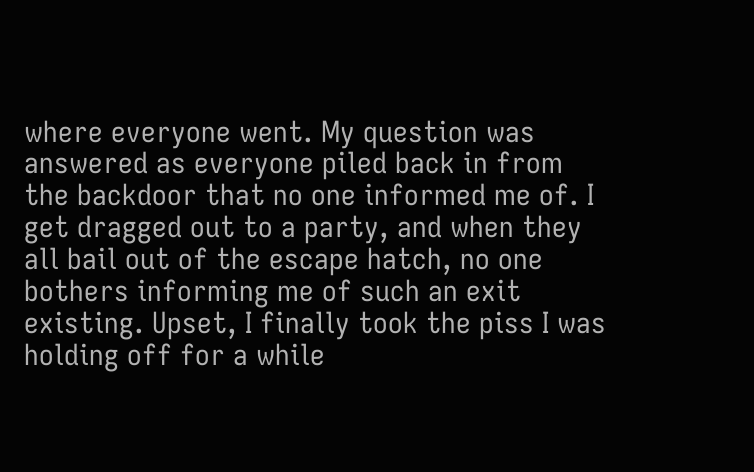where everyone went. My question was answered as everyone piled back in from the backdoor that no one informed me of. I get dragged out to a party, and when they all bail out of the escape hatch, no one bothers informing me of such an exit existing. Upset, I finally took the piss I was holding off for a while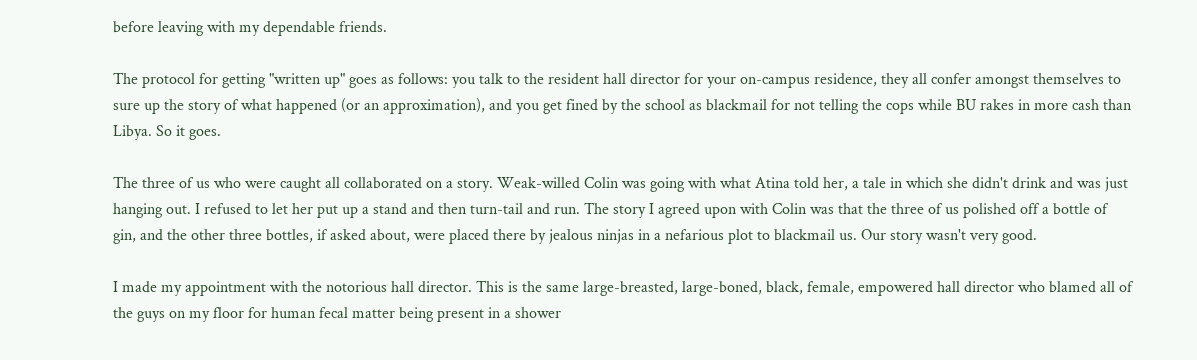before leaving with my dependable friends.

The protocol for getting "written up" goes as follows: you talk to the resident hall director for your on-campus residence, they all confer amongst themselves to sure up the story of what happened (or an approximation), and you get fined by the school as blackmail for not telling the cops while BU rakes in more cash than Libya. So it goes.

The three of us who were caught all collaborated on a story. Weak-willed Colin was going with what Atina told her, a tale in which she didn't drink and was just hanging out. I refused to let her put up a stand and then turn-tail and run. The story I agreed upon with Colin was that the three of us polished off a bottle of gin, and the other three bottles, if asked about, were placed there by jealous ninjas in a nefarious plot to blackmail us. Our story wasn't very good.

I made my appointment with the notorious hall director. This is the same large-breasted, large-boned, black, female, empowered hall director who blamed all of the guys on my floor for human fecal matter being present in a shower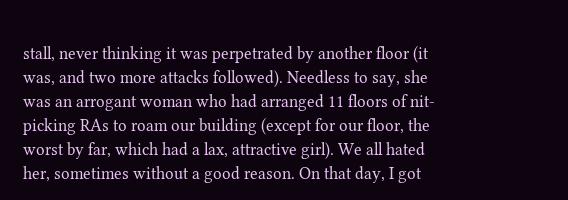stall, never thinking it was perpetrated by another floor (it was, and two more attacks followed). Needless to say, she was an arrogant woman who had arranged 11 floors of nit-picking RAs to roam our building (except for our floor, the worst by far, which had a lax, attractive girl). We all hated her, sometimes without a good reason. On that day, I got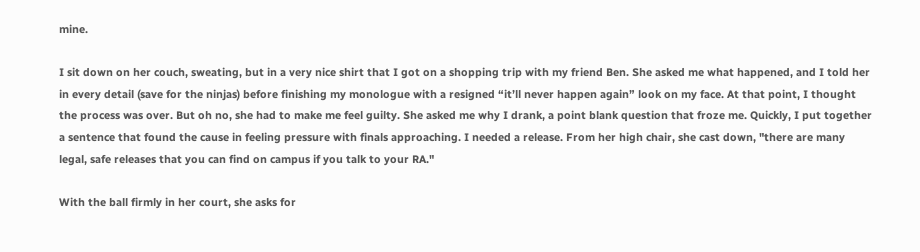mine.

I sit down on her couch, sweating, but in a very nice shirt that I got on a shopping trip with my friend Ben. She asked me what happened, and I told her in every detail (save for the ninjas) before finishing my monologue with a resigned “it’ll never happen again” look on my face. At that point, I thought the process was over. But oh no, she had to make me feel guilty. She asked me why I drank, a point blank question that froze me. Quickly, I put together a sentence that found the cause in feeling pressure with finals approaching. I needed a release. From her high chair, she cast down, "there are many legal, safe releases that you can find on campus if you talk to your RA."

With the ball firmly in her court, she asks for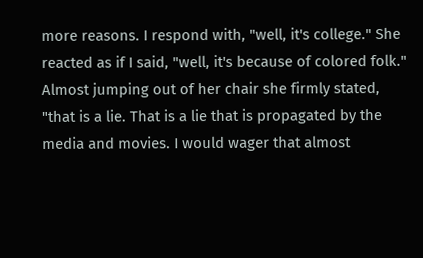more reasons. I respond with, "well, it's college." She reacted as if I said, "well, it's because of colored folk." Almost jumping out of her chair she firmly stated, "that is a lie. That is a lie that is propagated by the media and movies. I would wager that almost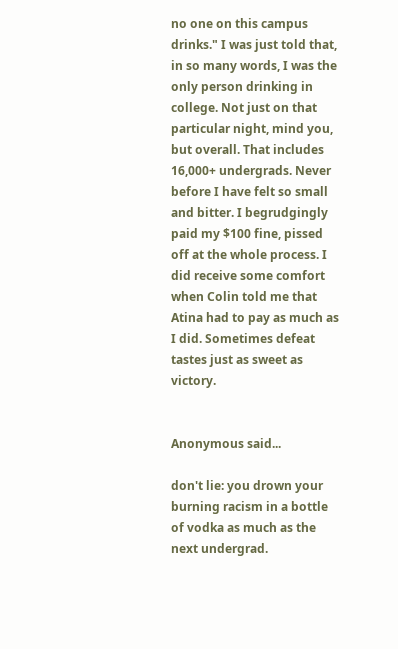no one on this campus drinks." I was just told that, in so many words, I was the only person drinking in college. Not just on that particular night, mind you, but overall. That includes 16,000+ undergrads. Never before I have felt so small and bitter. I begrudgingly paid my $100 fine, pissed off at the whole process. I did receive some comfort when Colin told me that Atina had to pay as much as I did. Sometimes defeat tastes just as sweet as victory.


Anonymous said...

don't lie: you drown your burning racism in a bottle of vodka as much as the next undergrad.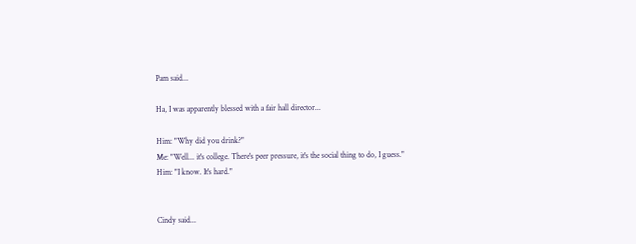Pam said...

Ha, I was apparently blessed with a fair hall director...

Him: "Why did you drink?"
Me: "Well... it's college. There's peer pressure, it's the social thing to do, I guess."
Him: "I know. It's hard."


Cindy said...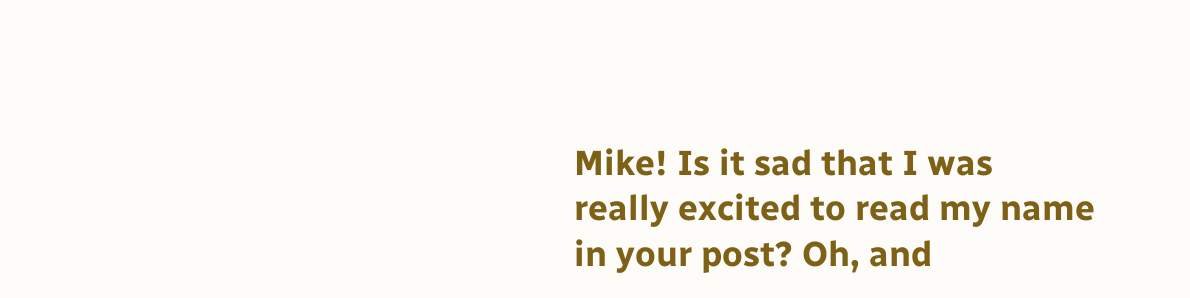Mike! Is it sad that I was really excited to read my name in your post? Oh, and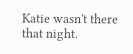Katie wasn't there that night.